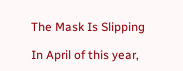The Mask Is Slipping

In April of this year,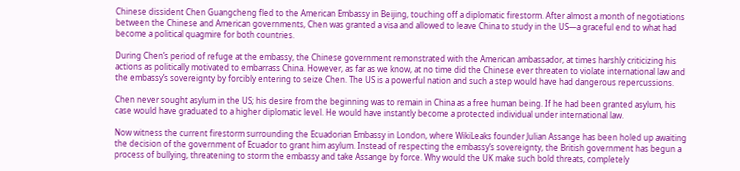Chinese dissident Chen Guangcheng fled to the American Embassy in Beijing, touching off a diplomatic firestorm. After almost a month of negotiations between the Chinese and American governments, Chen was granted a visa and allowed to leave China to study in the US—a graceful end to what had become a political quagmire for both countries.

During Chen’s period of refuge at the embassy, the Chinese government remonstrated with the American ambassador, at times harshly criticizing his actions as politically motivated to embarrass China. However, as far as we know, at no time did the Chinese ever threaten to violate international law and the embassy’s sovereignty by forcibly entering to seize Chen. The US is a powerful nation and such a step would have had dangerous repercussions.

Chen never sought asylum in the US; his desire from the beginning was to remain in China as a free human being. If he had been granted asylum, his case would have graduated to a higher diplomatic level. He would have instantly become a protected individual under international law.

Now witness the current firestorm surrounding the Ecuadorian Embassy in London, where WikiLeaks founder Julian Assange has been holed up awaiting the decision of the government of Ecuador to grant him asylum. Instead of respecting the embassy’s sovereignty, the British government has begun a process of bullying, threatening to storm the embassy and take Assange by force. Why would the UK make such bold threats, completely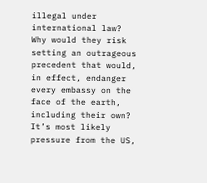illegal under international law? Why would they risk setting an outrageous precedent that would, in effect, endanger every embassy on the face of the earth, including their own? It’s most likely pressure from the US,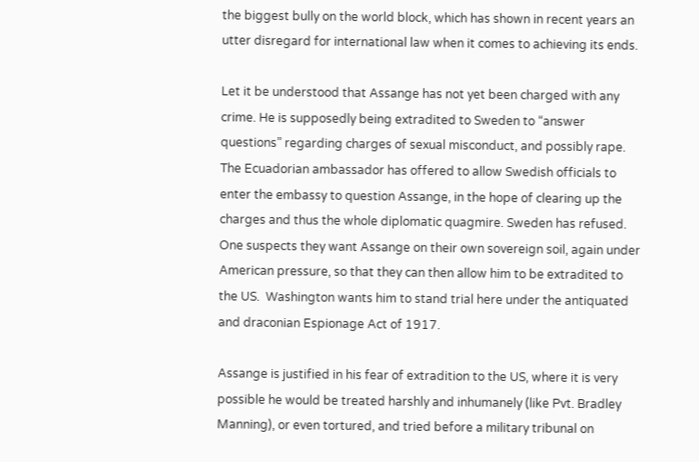the biggest bully on the world block, which has shown in recent years an utter disregard for international law when it comes to achieving its ends.

Let it be understood that Assange has not yet been charged with any crime. He is supposedly being extradited to Sweden to “answer questions” regarding charges of sexual misconduct, and possibly rape. The Ecuadorian ambassador has offered to allow Swedish officials to enter the embassy to question Assange, in the hope of clearing up the charges and thus the whole diplomatic quagmire. Sweden has refused. One suspects they want Assange on their own sovereign soil, again under American pressure, so that they can then allow him to be extradited to the US.  Washington wants him to stand trial here under the antiquated and draconian Espionage Act of 1917.

Assange is justified in his fear of extradition to the US, where it is very possible he would be treated harshly and inhumanely (like Pvt. Bradley Manning), or even tortured, and tried before a military tribunal on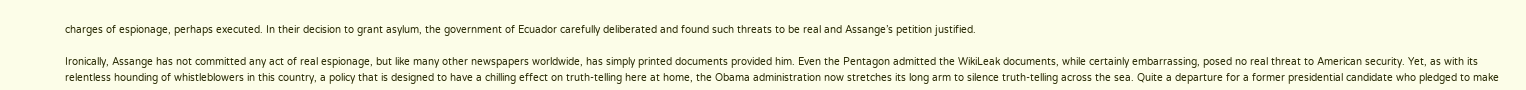charges of espionage, perhaps executed. In their decision to grant asylum, the government of Ecuador carefully deliberated and found such threats to be real and Assange’s petition justified.

Ironically, Assange has not committed any act of real espionage, but like many other newspapers worldwide, has simply printed documents provided him. Even the Pentagon admitted the WikiLeak documents, while certainly embarrassing, posed no real threat to American security. Yet, as with its relentless hounding of whistleblowers in this country, a policy that is designed to have a chilling effect on truth-telling here at home, the Obama administration now stretches its long arm to silence truth-telling across the sea. Quite a departure for a former presidential candidate who pledged to make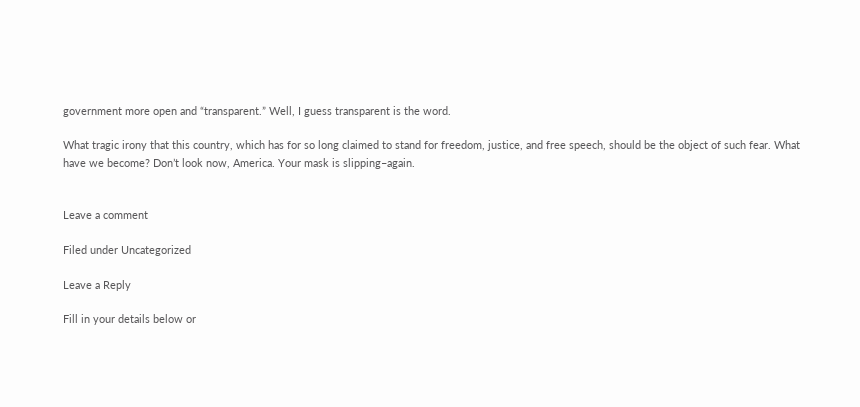government more open and “transparent.” Well, I guess transparent is the word.

What tragic irony that this country, which has for so long claimed to stand for freedom, justice, and free speech, should be the object of such fear. What have we become? Don’t look now, America. Your mask is slipping–again.


Leave a comment

Filed under Uncategorized

Leave a Reply

Fill in your details below or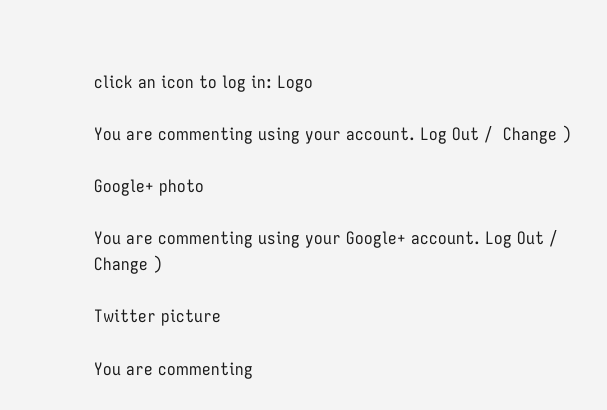click an icon to log in: Logo

You are commenting using your account. Log Out /  Change )

Google+ photo

You are commenting using your Google+ account. Log Out /  Change )

Twitter picture

You are commenting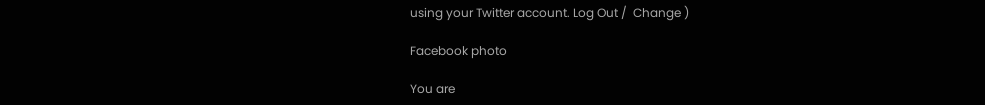using your Twitter account. Log Out /  Change )

Facebook photo

You are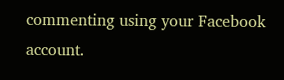commenting using your Facebook account.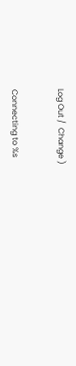Log Out /  Change )


Connecting to %s